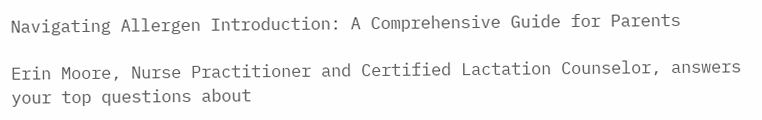Navigating Allergen Introduction: A Comprehensive Guide for Parents

Erin Moore, Nurse Practitioner and Certified Lactation Counselor, answers your top questions about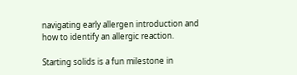navigating early allergen introduction and how to identify an allergic reaction.

Starting solids is a fun milestone in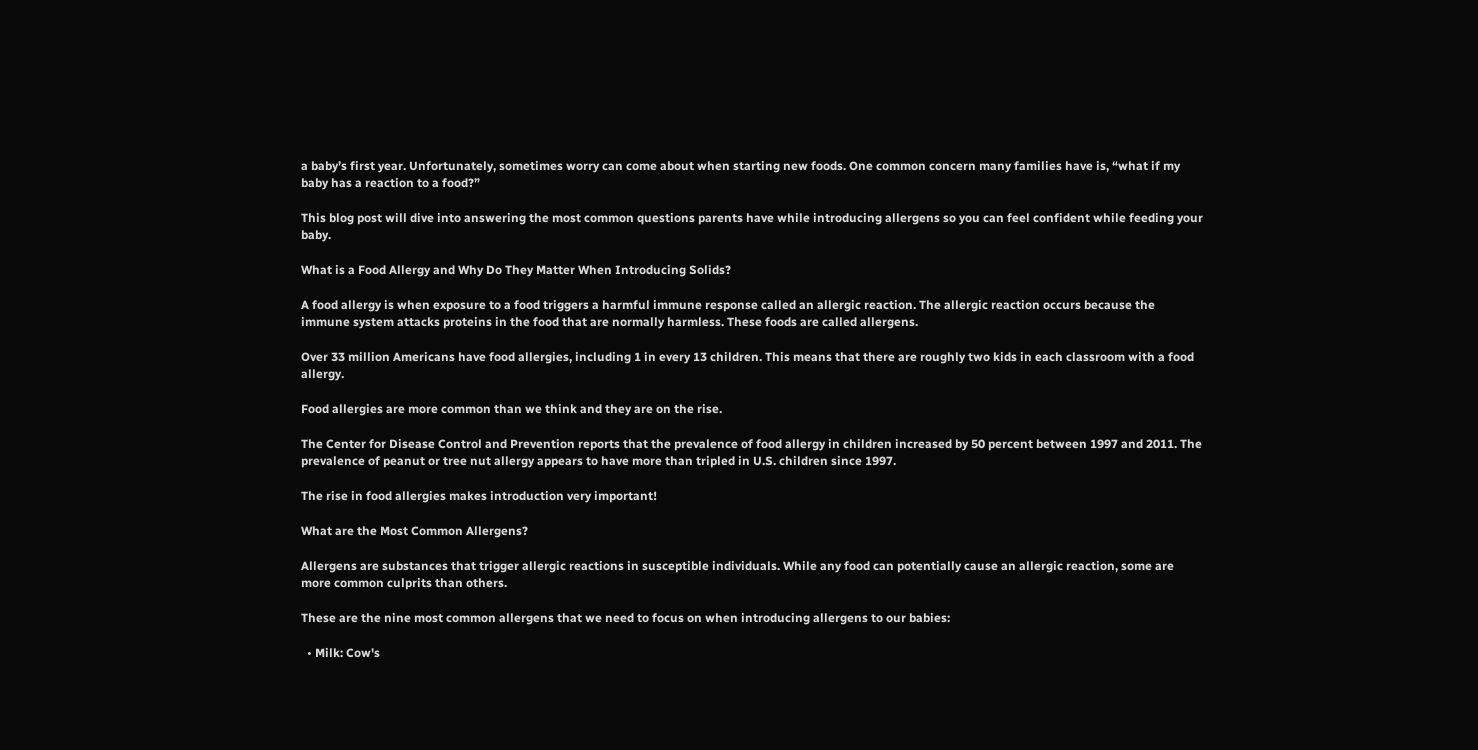a baby’s first year. Unfortunately, sometimes worry can come about when starting new foods. One common concern many families have is, “what if my baby has a reaction to a food?”

This blog post will dive into answering the most common questions parents have while introducing allergens so you can feel confident while feeding your baby.

What is a Food Allergy and Why Do They Matter When Introducing Solids?

A food allergy is when exposure to a food triggers a harmful immune response called an allergic reaction. The allergic reaction occurs because the immune system attacks proteins in the food that are normally harmless. These foods are called allergens.

Over 33 million Americans have food allergies, including 1 in every 13 children. This means that there are roughly two kids in each classroom with a food allergy.

Food allergies are more common than we think and they are on the rise.

The Center for Disease Control and Prevention reports that the prevalence of food allergy in children increased by 50 percent between 1997 and 2011. The prevalence of peanut or tree nut allergy appears to have more than tripled in U.S. children since 1997.

The rise in food allergies makes introduction very important!

What are the Most Common Allergens?

Allergens are substances that trigger allergic reactions in susceptible individuals. While any food can potentially cause an allergic reaction, some are more common culprits than others.

These are the nine most common allergens that we need to focus on when introducing allergens to our babies:

  • Milk: Cow's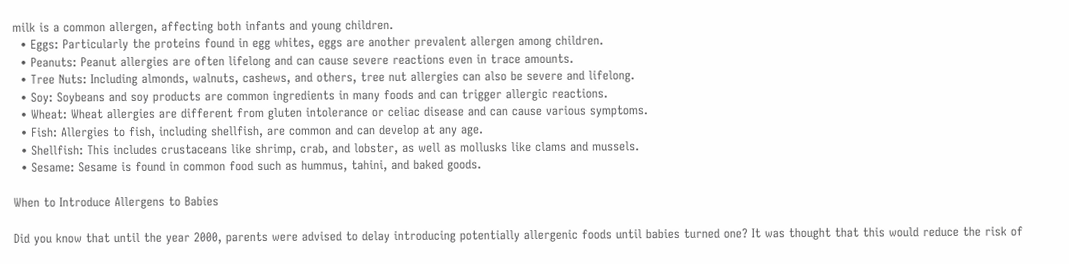milk is a common allergen, affecting both infants and young children.
  • Eggs: Particularly the proteins found in egg whites, eggs are another prevalent allergen among children.
  • Peanuts: Peanut allergies are often lifelong and can cause severe reactions even in trace amounts.
  • Tree Nuts: Including almonds, walnuts, cashews, and others, tree nut allergies can also be severe and lifelong.
  • Soy: Soybeans and soy products are common ingredients in many foods and can trigger allergic reactions.
  • Wheat: Wheat allergies are different from gluten intolerance or celiac disease and can cause various symptoms.
  • Fish: Allergies to fish, including shellfish, are common and can develop at any age.
  • Shellfish: This includes crustaceans like shrimp, crab, and lobster, as well as mollusks like clams and mussels.
  • Sesame: Sesame is found in common food such as hummus, tahini, and baked goods.

When to Introduce Allergens to Babies

Did you know that until the year 2000, parents were advised to delay introducing potentially allergenic foods until babies turned one? It was thought that this would reduce the risk of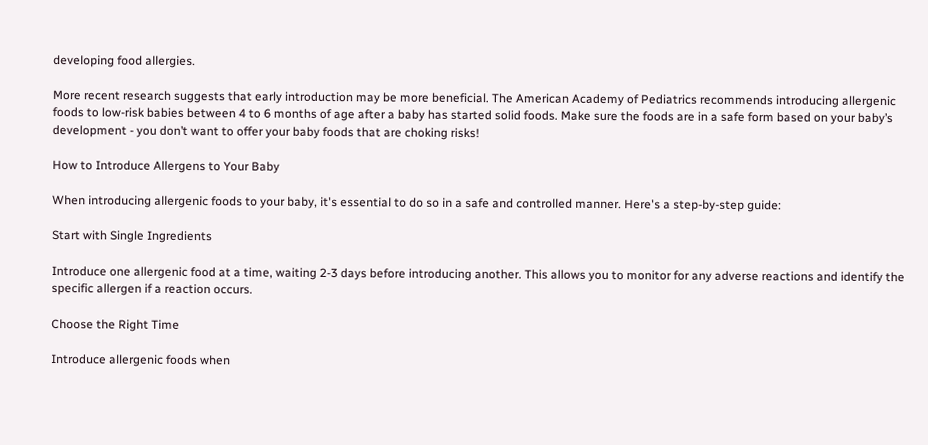developing food allergies.

More recent research suggests that early introduction may be more beneficial. The American Academy of Pediatrics recommends introducing allergenic foods to low-risk babies between 4 to 6 months of age after a baby has started solid foods. Make sure the foods are in a safe form based on your baby’s development - you don’t want to offer your baby foods that are choking risks!

How to Introduce Allergens to Your Baby

When introducing allergenic foods to your baby, it's essential to do so in a safe and controlled manner. Here's a step-by-step guide:

Start with Single Ingredients

Introduce one allergenic food at a time, waiting 2-3 days before introducing another. This allows you to monitor for any adverse reactions and identify the specific allergen if a reaction occurs.

Choose the Right Time

Introduce allergenic foods when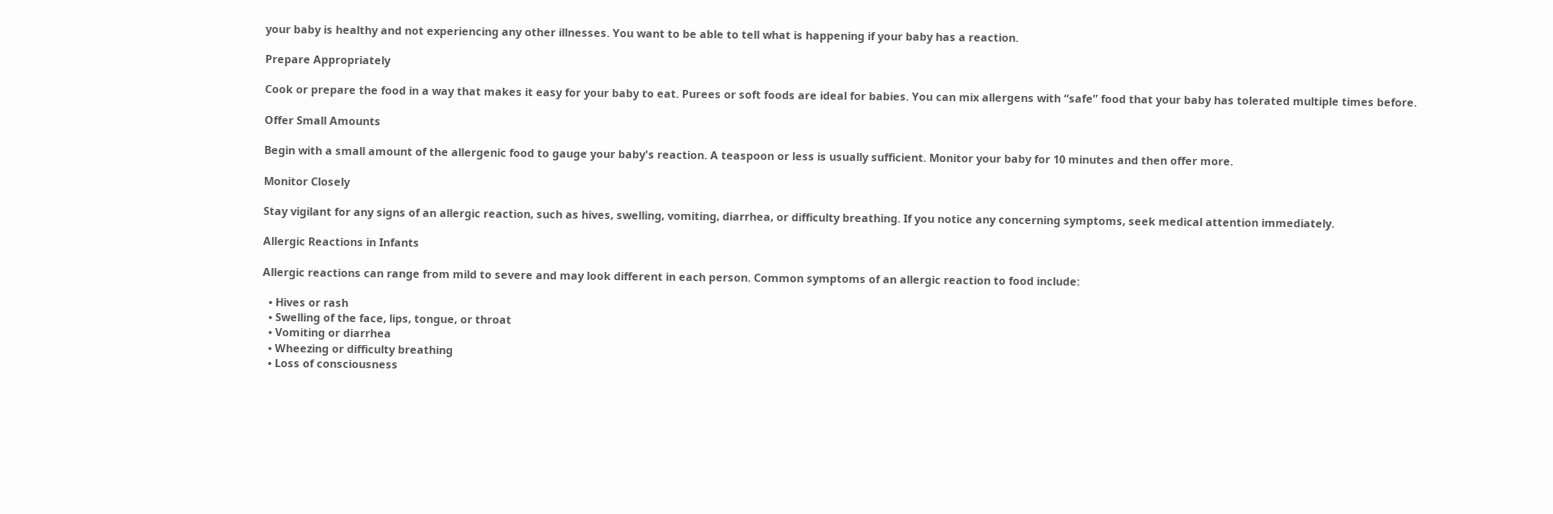your baby is healthy and not experiencing any other illnesses. You want to be able to tell what is happening if your baby has a reaction.

Prepare Appropriately

Cook or prepare the food in a way that makes it easy for your baby to eat. Purees or soft foods are ideal for babies. You can mix allergens with “safe” food that your baby has tolerated multiple times before.

Offer Small Amounts

Begin with a small amount of the allergenic food to gauge your baby's reaction. A teaspoon or less is usually sufficient. Monitor your baby for 10 minutes and then offer more.

Monitor Closely

Stay vigilant for any signs of an allergic reaction, such as hives, swelling, vomiting, diarrhea, or difficulty breathing. If you notice any concerning symptoms, seek medical attention immediately.

Allergic Reactions in Infants

Allergic reactions can range from mild to severe and may look different in each person. Common symptoms of an allergic reaction to food include:

  • Hives or rash
  • Swelling of the face, lips, tongue, or throat
  • Vomiting or diarrhea
  • Wheezing or difficulty breathing
  • Loss of consciousness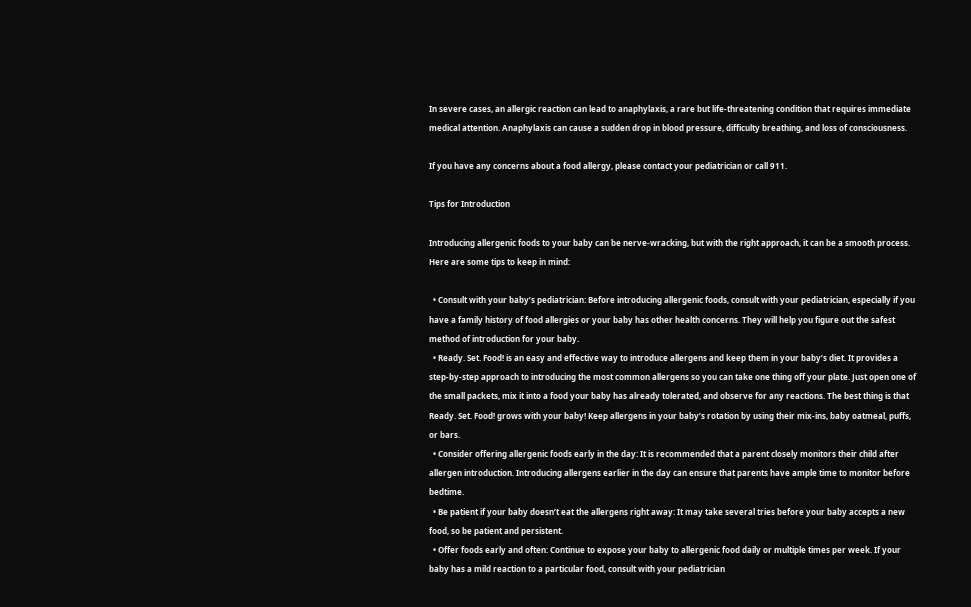In severe cases, an allergic reaction can lead to anaphylaxis, a rare but life-threatening condition that requires immediate medical attention. Anaphylaxis can cause a sudden drop in blood pressure, difficulty breathing, and loss of consciousness.

If you have any concerns about a food allergy, please contact your pediatrician or call 911.

Tips for Introduction

Introducing allergenic foods to your baby can be nerve-wracking, but with the right approach, it can be a smooth process. Here are some tips to keep in mind:

  • Consult with your baby’s pediatrician: Before introducing allergenic foods, consult with your pediatrician, especially if you have a family history of food allergies or your baby has other health concerns. They will help you figure out the safest method of introduction for your baby.
  • Ready. Set. Food! is an easy and effective way to introduce allergens and keep them in your baby’s diet. It provides a step-by-step approach to introducing the most common allergens so you can take one thing off your plate. Just open one of the small packets, mix it into a food your baby has already tolerated, and observe for any reactions. The best thing is that Ready. Set. Food! grows with your baby! Keep allergens in your baby’s rotation by using their mix-ins, baby oatmeal, puffs, or bars.
  • Consider offering allergenic foods early in the day: It is recommended that a parent closely monitors their child after allergen introduction. Introducing allergens earlier in the day can ensure that parents have ample time to monitor before bedtime.
  • Be patient if your baby doesn’t eat the allergens right away: It may take several tries before your baby accepts a new food, so be patient and persistent.
  • Offer foods early and often: Continue to expose your baby to allergenic food daily or multiple times per week. If your baby has a mild reaction to a particular food, consult with your pediatrician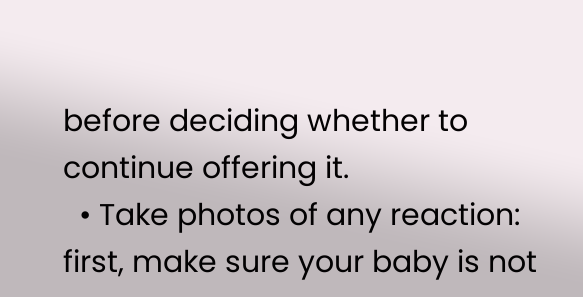before deciding whether to continue offering it.
  • Take photos of any reaction: first, make sure your baby is not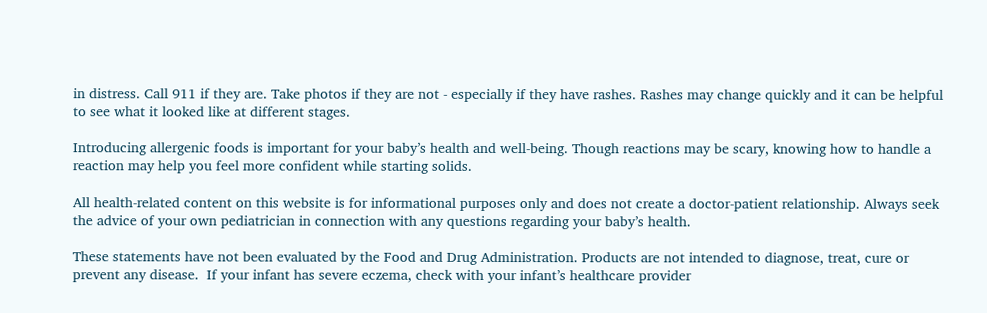in distress. Call 911 if they are. Take photos if they are not - especially if they have rashes. Rashes may change quickly and it can be helpful to see what it looked like at different stages.

Introducing allergenic foods is important for your baby’s health and well-being. Though reactions may be scary, knowing how to handle a reaction may help you feel more confident while starting solids.

All health-related content on this website is for informational purposes only and does not create a doctor-patient relationship. Always seek the advice of your own pediatrician in connection with any questions regarding your baby’s health.

These statements have not been evaluated by the Food and Drug Administration. Products are not intended to diagnose, treat, cure or prevent any disease.  If your infant has severe eczema, check with your infant’s healthcare provider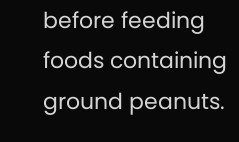before feeding foods containing ground peanuts.